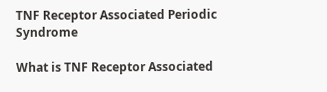TNF Receptor Associated Periodic Syndrome

What is TNF Receptor Associated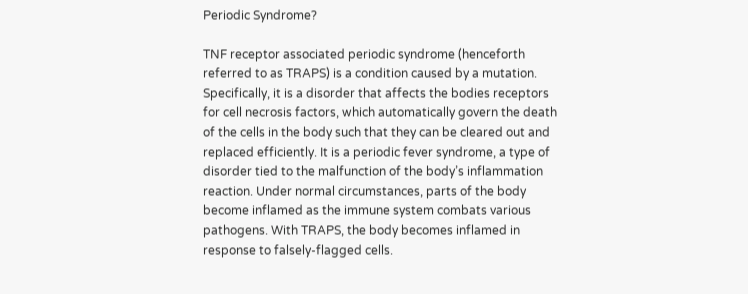Periodic Syndrome?

TNF receptor associated periodic syndrome (henceforth referred to as TRAPS) is a condition caused by a mutation. Specifically, it is a disorder that affects the bodies receptors for cell necrosis factors, which automatically govern the death of the cells in the body such that they can be cleared out and replaced efficiently. It is a periodic fever syndrome, a type of disorder tied to the malfunction of the body’s inflammation reaction. Under normal circumstances, parts of the body become inflamed as the immune system combats various pathogens. With TRAPS, the body becomes inflamed in response to falsely-flagged cells.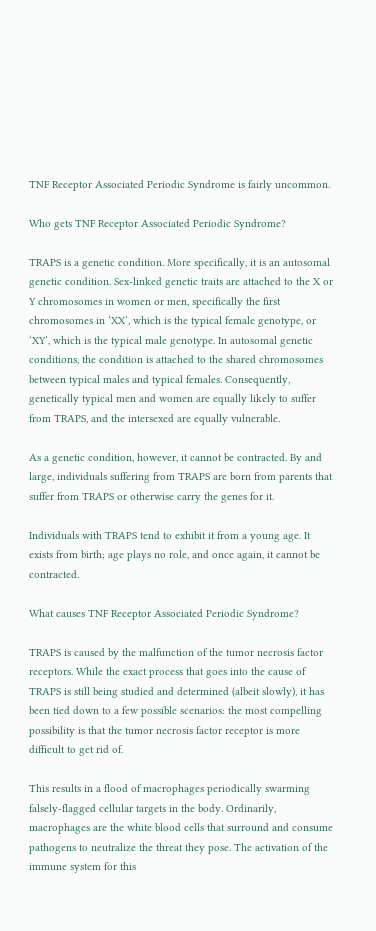TNF Receptor Associated Periodic Syndrome is fairly uncommon.

Who gets TNF Receptor Associated Periodic Syndrome?

TRAPS is a genetic condition. More specifically, it is an autosomal genetic condition. Sex-linked genetic traits are attached to the X or Y chromosomes in women or men, specifically the first chromosomes in ‘XX’, which is the typical female genotype, or ‘XY’, which is the typical male genotype. In autosomal genetic conditions, the condition is attached to the shared chromosomes between typical males and typical females. Consequently, genetically typical men and women are equally likely to suffer from TRAPS, and the intersexed are equally vulnerable.

As a genetic condition, however, it cannot be contracted. By and large, individuals suffering from TRAPS are born from parents that suffer from TRAPS or otherwise carry the genes for it.

Individuals with TRAPS tend to exhibit it from a young age. It exists from birth; age plays no role, and once again, it cannot be contracted.

What causes TNF Receptor Associated Periodic Syndrome?

TRAPS is caused by the malfunction of the tumor necrosis factor receptors. While the exact process that goes into the cause of TRAPS is still being studied and determined (albeit slowly), it has been tied down to a few possible scenarios: the most compelling possibility is that the tumor necrosis factor receptor is more difficult to get rid of.

This results in a flood of macrophages periodically swarming falsely-flagged cellular targets in the body. Ordinarily, macrophages are the white blood cells that surround and consume pathogens to neutralize the threat they pose. The activation of the immune system for this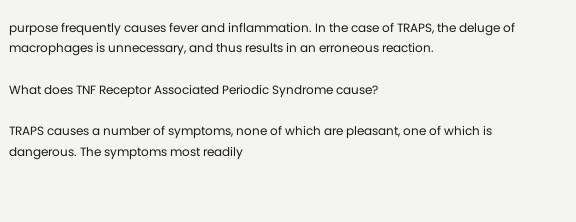purpose frequently causes fever and inflammation. In the case of TRAPS, the deluge of macrophages is unnecessary, and thus results in an erroneous reaction.

What does TNF Receptor Associated Periodic Syndrome cause?

TRAPS causes a number of symptoms, none of which are pleasant, one of which is dangerous. The symptoms most readily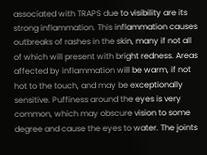associated with TRAPS due to visibility are its strong inflammation. This inflammation causes outbreaks of rashes in the skin, many if not all of which will present with bright redness. Areas affected by inflammation will be warm, if not hot to the touch, and may be exceptionally sensitive. Puffiness around the eyes is very common, which may obscure vision to some degree and cause the eyes to water. The joints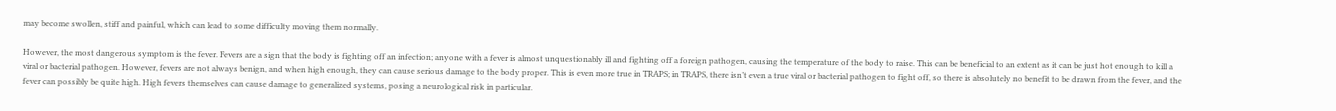may become swollen, stiff and painful, which can lead to some difficulty moving them normally.

However, the most dangerous symptom is the fever. Fevers are a sign that the body is fighting off an infection; anyone with a fever is almost unquestionably ill and fighting off a foreign pathogen, causing the temperature of the body to raise. This can be beneficial to an extent as it can be just hot enough to kill a viral or bacterial pathogen. However, fevers are not always benign, and when high enough, they can cause serious damage to the body proper. This is even more true in TRAPS; in TRAPS, there isn’t even a true viral or bacterial pathogen to fight off, so there is absolutely no benefit to be drawn from the fever, and the fever can possibly be quite high. High fevers themselves can cause damage to generalized systems, posing a neurological risk in particular.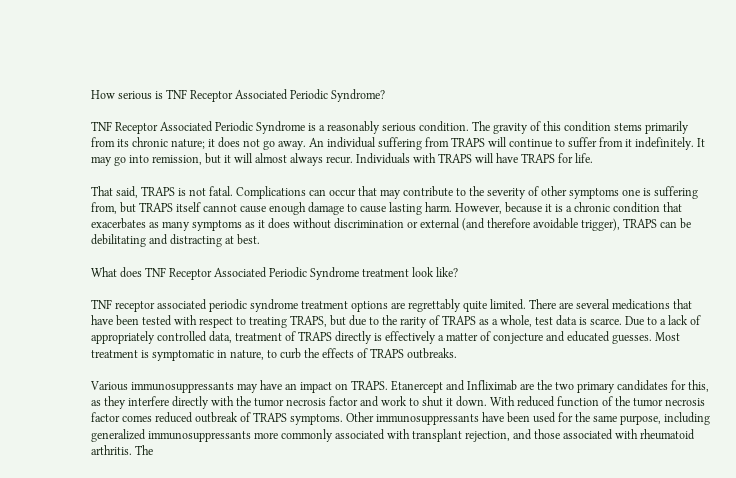How serious is TNF Receptor Associated Periodic Syndrome?

TNF Receptor Associated Periodic Syndrome is a reasonably serious condition. The gravity of this condition stems primarily from its chronic nature; it does not go away. An individual suffering from TRAPS will continue to suffer from it indefinitely. It may go into remission, but it will almost always recur. Individuals with TRAPS will have TRAPS for life.

That said, TRAPS is not fatal. Complications can occur that may contribute to the severity of other symptoms one is suffering from, but TRAPS itself cannot cause enough damage to cause lasting harm. However, because it is a chronic condition that exacerbates as many symptoms as it does without discrimination or external (and therefore avoidable trigger), TRAPS can be debilitating and distracting at best.

What does TNF Receptor Associated Periodic Syndrome treatment look like?

TNF receptor associated periodic syndrome treatment options are regrettably quite limited. There are several medications that have been tested with respect to treating TRAPS, but due to the rarity of TRAPS as a whole, test data is scarce. Due to a lack of appropriately controlled data, treatment of TRAPS directly is effectively a matter of conjecture and educated guesses. Most treatment is symptomatic in nature, to curb the effects of TRAPS outbreaks.

Various immunosuppressants may have an impact on TRAPS. Etanercept and Infliximab are the two primary candidates for this, as they interfere directly with the tumor necrosis factor and work to shut it down. With reduced function of the tumor necrosis factor comes reduced outbreak of TRAPS symptoms. Other immunosuppressants have been used for the same purpose, including generalized immunosuppressants more commonly associated with transplant rejection, and those associated with rheumatoid arthritis. The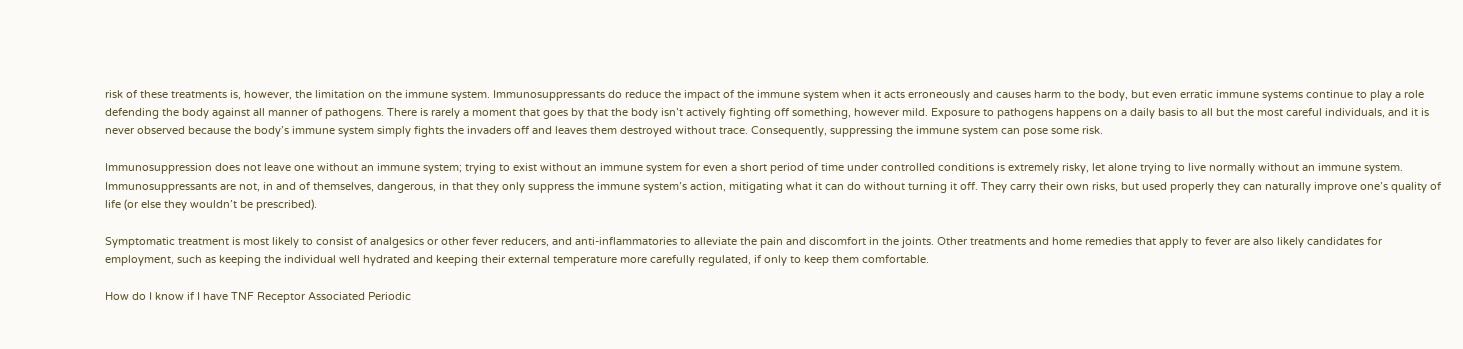risk of these treatments is, however, the limitation on the immune system. Immunosuppressants do reduce the impact of the immune system when it acts erroneously and causes harm to the body, but even erratic immune systems continue to play a role defending the body against all manner of pathogens. There is rarely a moment that goes by that the body isn’t actively fighting off something, however mild. Exposure to pathogens happens on a daily basis to all but the most careful individuals, and it is never observed because the body’s immune system simply fights the invaders off and leaves them destroyed without trace. Consequently, suppressing the immune system can pose some risk.

Immunosuppression does not leave one without an immune system; trying to exist without an immune system for even a short period of time under controlled conditions is extremely risky, let alone trying to live normally without an immune system. Immunosuppressants are not, in and of themselves, dangerous, in that they only suppress the immune system’s action, mitigating what it can do without turning it off. They carry their own risks, but used properly they can naturally improve one’s quality of life (or else they wouldn’t be prescribed).

Symptomatic treatment is most likely to consist of analgesics or other fever reducers, and anti-inflammatories to alleviate the pain and discomfort in the joints. Other treatments and home remedies that apply to fever are also likely candidates for employment, such as keeping the individual well hydrated and keeping their external temperature more carefully regulated, if only to keep them comfortable.

How do I know if I have TNF Receptor Associated Periodic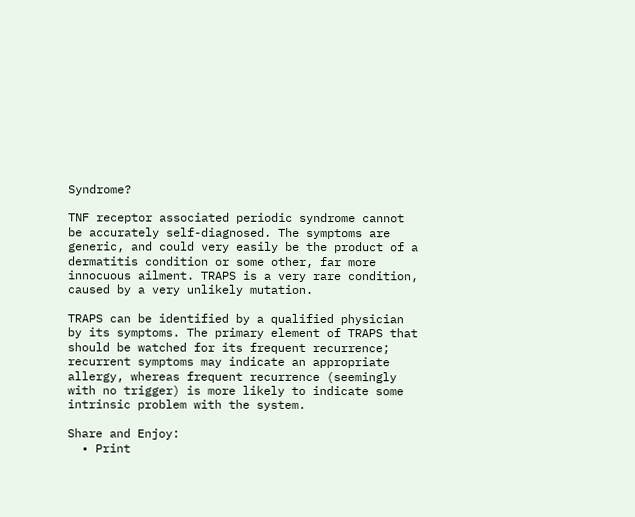Syndrome?

TNF receptor associated periodic syndrome cannot be accurately self-diagnosed. The symptoms are generic, and could very easily be the product of a dermatitis condition or some other, far more innocuous ailment. TRAPS is a very rare condition, caused by a very unlikely mutation.

TRAPS can be identified by a qualified physician by its symptoms. The primary element of TRAPS that should be watched for its frequent recurrence; recurrent symptoms may indicate an appropriate allergy, whereas frequent recurrence (seemingly with no trigger) is more likely to indicate some intrinsic problem with the system.

Share and Enjoy:
  • Print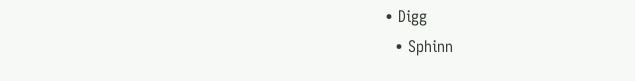• Digg
  • Sphinn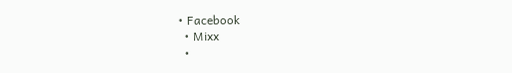• Facebook
  • Mixx
  •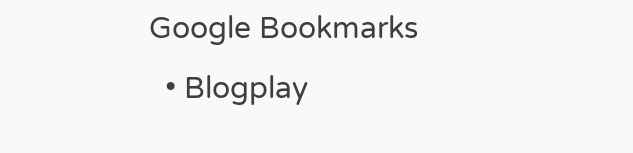Google Bookmarks
  • Blogplay